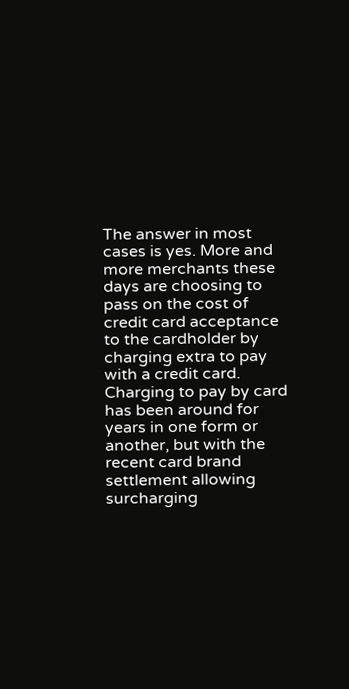The answer in most cases is yes. More and more merchants these days are choosing to pass on the cost of credit card acceptance to the cardholder by charging extra to pay with a credit card. Charging to pay by card has been around for years in one form or another, but with the recent card brand settlement allowing surcharging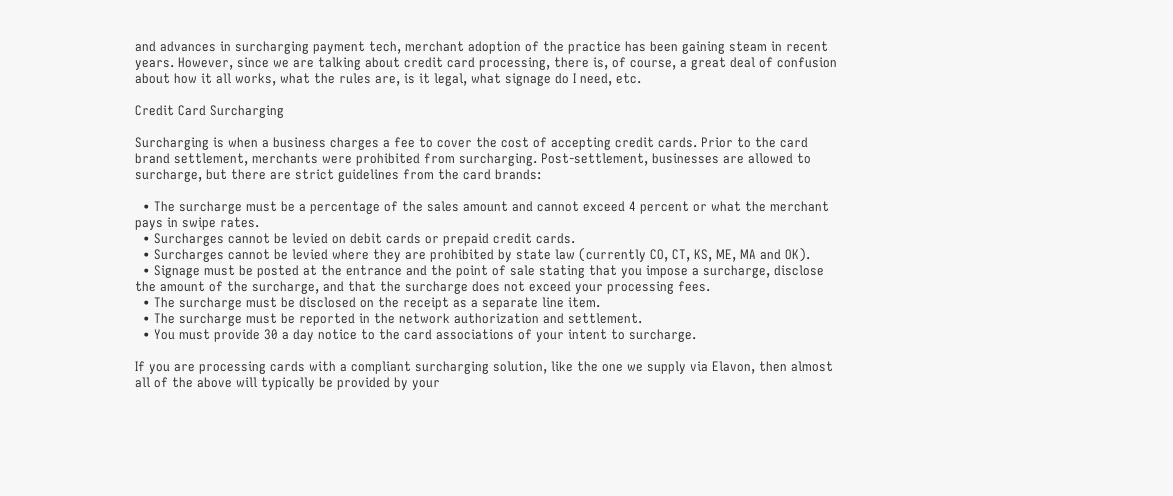and advances in surcharging payment tech, merchant adoption of the practice has been gaining steam in recent years. However, since we are talking about credit card processing, there is, of course, a great deal of confusion about how it all works, what the rules are, is it legal, what signage do I need, etc.

Credit Card Surcharging

Surcharging is when a business charges a fee to cover the cost of accepting credit cards. Prior to the card brand settlement, merchants were prohibited from surcharging. Post-settlement, businesses are allowed to surcharge, but there are strict guidelines from the card brands:

  • The surcharge must be a percentage of the sales amount and cannot exceed 4 percent or what the merchant pays in swipe rates.
  • Surcharges cannot be levied on debit cards or prepaid credit cards.
  • Surcharges cannot be levied where they are prohibited by state law (currently CO, CT, KS, ME, MA and OK).
  • Signage must be posted at the entrance and the point of sale stating that you impose a surcharge, disclose the amount of the surcharge, and that the surcharge does not exceed your processing fees.
  • The surcharge must be disclosed on the receipt as a separate line item.
  • The surcharge must be reported in the network authorization and settlement.
  • You must provide 30 a day notice to the card associations of your intent to surcharge.

If you are processing cards with a compliant surcharging solution, like the one we supply via Elavon, then almost all of the above will typically be provided by your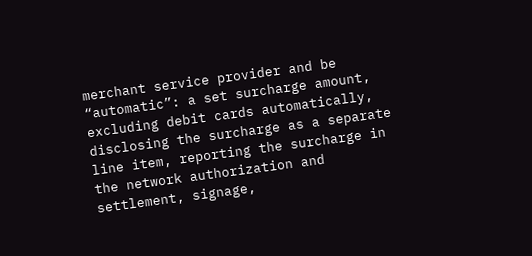merchant service provider and be “automatic”: a set surcharge amount, excluding debit cards automatically, disclosing the surcharge as a separate line item, reporting the surcharge in the network authorization and settlement, signage,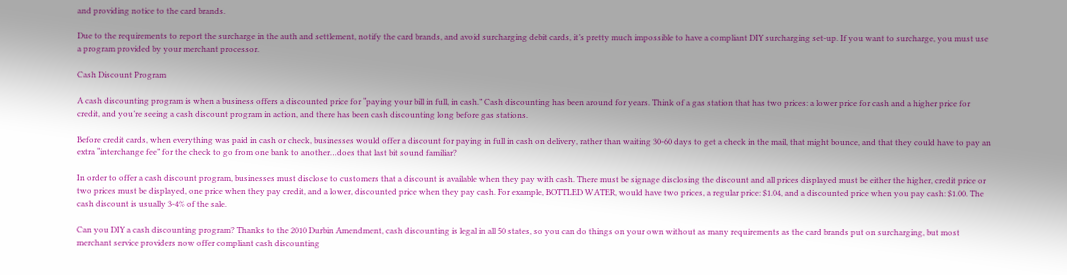and providing notice to the card brands.

Due to the requirements to report the surcharge in the auth and settlement, notify the card brands, and avoid surcharging debit cards, it’s pretty much impossible to have a compliant DIY surcharging set-up. If you want to surcharge, you must use a program provided by your merchant processor.

Cash Discount Program

A cash discounting program is when a business offers a discounted price for “paying your bill in full, in cash.” Cash discounting has been around for years. Think of a gas station that has two prices: a lower price for cash and a higher price for credit, and you’re seeing a cash discount program in action, and there has been cash discounting long before gas stations.

Before credit cards, when everything was paid in cash or check, businesses would offer a discount for paying in full in cash on delivery, rather than waiting 30-60 days to get a check in the mail, that might bounce, and that they could have to pay an extra “interchange fee” for the check to go from one bank to another…does that last bit sound familiar?

In order to offer a cash discount program, businesses must disclose to customers that a discount is available when they pay with cash. There must be signage disclosing the discount and all prices displayed must be either the higher, credit price or two prices must be displayed, one price when they pay credit, and a lower, discounted price when they pay cash. For example, BOTTLED WATER, would have two prices, a regular price: $1.04, and a discounted price when you pay cash: $1.00. The cash discount is usually 3-4% of the sale.

Can you DIY a cash discounting program? Thanks to the 2010 Durbin Amendment, cash discounting is legal in all 50 states, so you can do things on your own without as many requirements as the card brands put on surcharging, but most merchant service providers now offer compliant cash discounting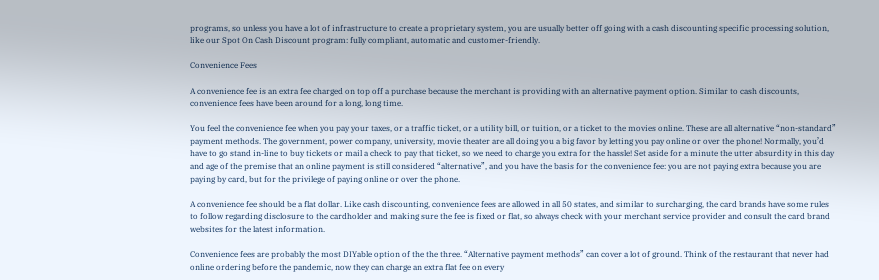programs, so unless you have a lot of infrastructure to create a proprietary system, you are usually better off going with a cash discounting specific processing solution, like our Spot On Cash Discount program: fully compliant, automatic and customer-friendly.

Convenience Fees

A convenience fee is an extra fee charged on top off a purchase because the merchant is providing with an alternative payment option. Similar to cash discounts, convenience fees have been around for a long, long time.

You feel the convenience fee when you pay your taxes, or a traffic ticket, or a utility bill, or tuition, or a ticket to the movies online. These are all alternative “non-standard” payment methods. The government, power company, university, movie theater are all doing you a big favor by letting you pay online or over the phone! Normally, you’d have to go stand in-line to buy tickets or mail a check to pay that ticket, so we need to charge you extra for the hassle! Set aside for a minute the utter absurdity in this day and age of the premise that an online payment is still considered “alternative”, and you have the basis for the convenience fee: you are not paying extra because you are paying by card, but for the privilege of paying online or over the phone.

A convenience fee should be a flat dollar. Like cash discounting, convenience fees are allowed in all 50 states, and similar to surcharging, the card brands have some rules to follow regarding disclosure to the cardholder and making sure the fee is fixed or flat, so always check with your merchant service provider and consult the card brand websites for the latest information.

Convenience fees are probably the most DIYable option of the the three. “Alternative payment methods” can cover a lot of ground. Think of the restaurant that never had online ordering before the pandemic, now they can charge an extra flat fee on every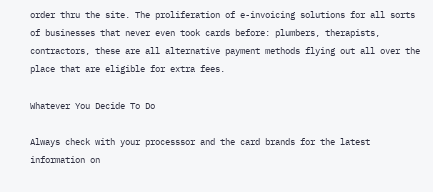order thru the site. The proliferation of e-invoicing solutions for all sorts of businesses that never even took cards before: plumbers, therapists, contractors, these are all alternative payment methods flying out all over the place that are eligible for extra fees.

Whatever You Decide To Do

Always check with your processsor and the card brands for the latest information on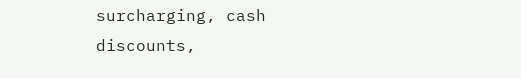surcharging, cash discounts,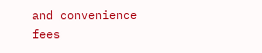and convenience fees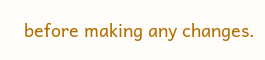before making any changes.